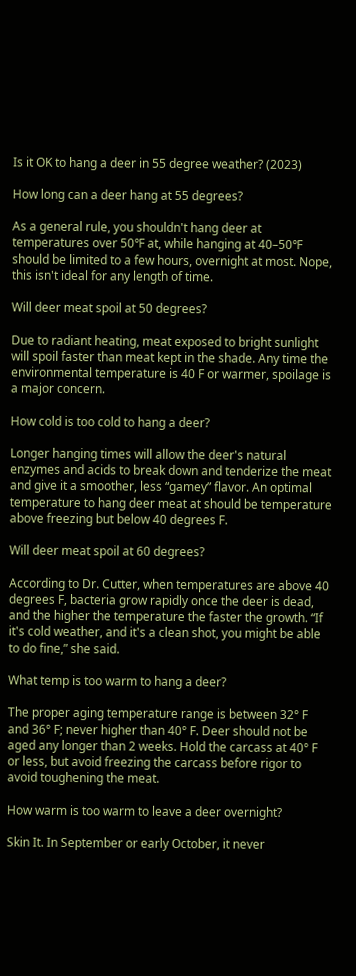Is it OK to hang a deer in 55 degree weather? (2023)

How long can a deer hang at 55 degrees?

As a general rule, you shouldn't hang deer at temperatures over 50℉ at, while hanging at 40–50℉ should be limited to a few hours, overnight at most. Nope, this isn't ideal for any length of time.

Will deer meat spoil at 50 degrees?

Due to radiant heating, meat exposed to bright sunlight will spoil faster than meat kept in the shade. Any time the environmental temperature is 40 F or warmer, spoilage is a major concern.

How cold is too cold to hang a deer?

Longer hanging times will allow the deer's natural enzymes and acids to break down and tenderize the meat and give it a smoother, less “gamey” flavor. An optimal temperature to hang deer meat at should be temperature above freezing but below 40 degrees F.

Will deer meat spoil at 60 degrees?

According to Dr. Cutter, when temperatures are above 40 degrees F, bacteria grow rapidly once the deer is dead, and the higher the temperature the faster the growth. “If it's cold weather, and it's a clean shot, you might be able to do fine,” she said.

What temp is too warm to hang a deer?

The proper aging temperature range is between 32° F and 36° F; never higher than 40° F. Deer should not be aged any longer than 2 weeks. Hold the carcass at 40° F or less, but avoid freezing the carcass before rigor to avoid toughening the meat.

How warm is too warm to leave a deer overnight?

Skin It. In September or early October, it never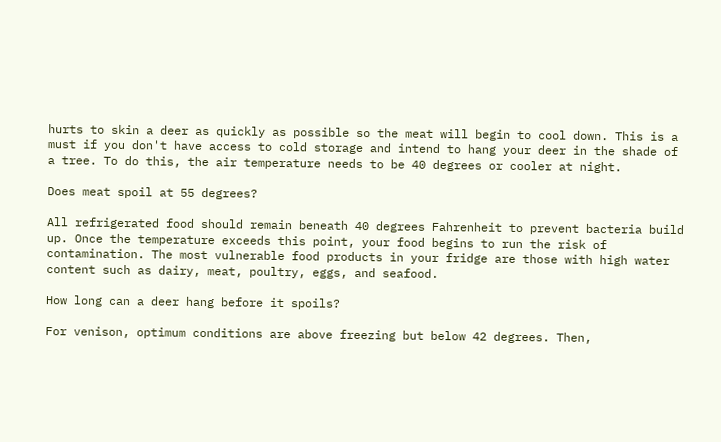hurts to skin a deer as quickly as possible so the meat will begin to cool down. This is a must if you don't have access to cold storage and intend to hang your deer in the shade of a tree. To do this, the air temperature needs to be 40 degrees or cooler at night.

Does meat spoil at 55 degrees?

All refrigerated food should remain beneath 40 degrees Fahrenheit to prevent bacteria build up. Once the temperature exceeds this point, your food begins to run the risk of contamination. The most vulnerable food products in your fridge are those with high water content such as dairy, meat, poultry, eggs, and seafood.

How long can a deer hang before it spoils?

For venison, optimum conditions are above freezing but below 42 degrees. Then,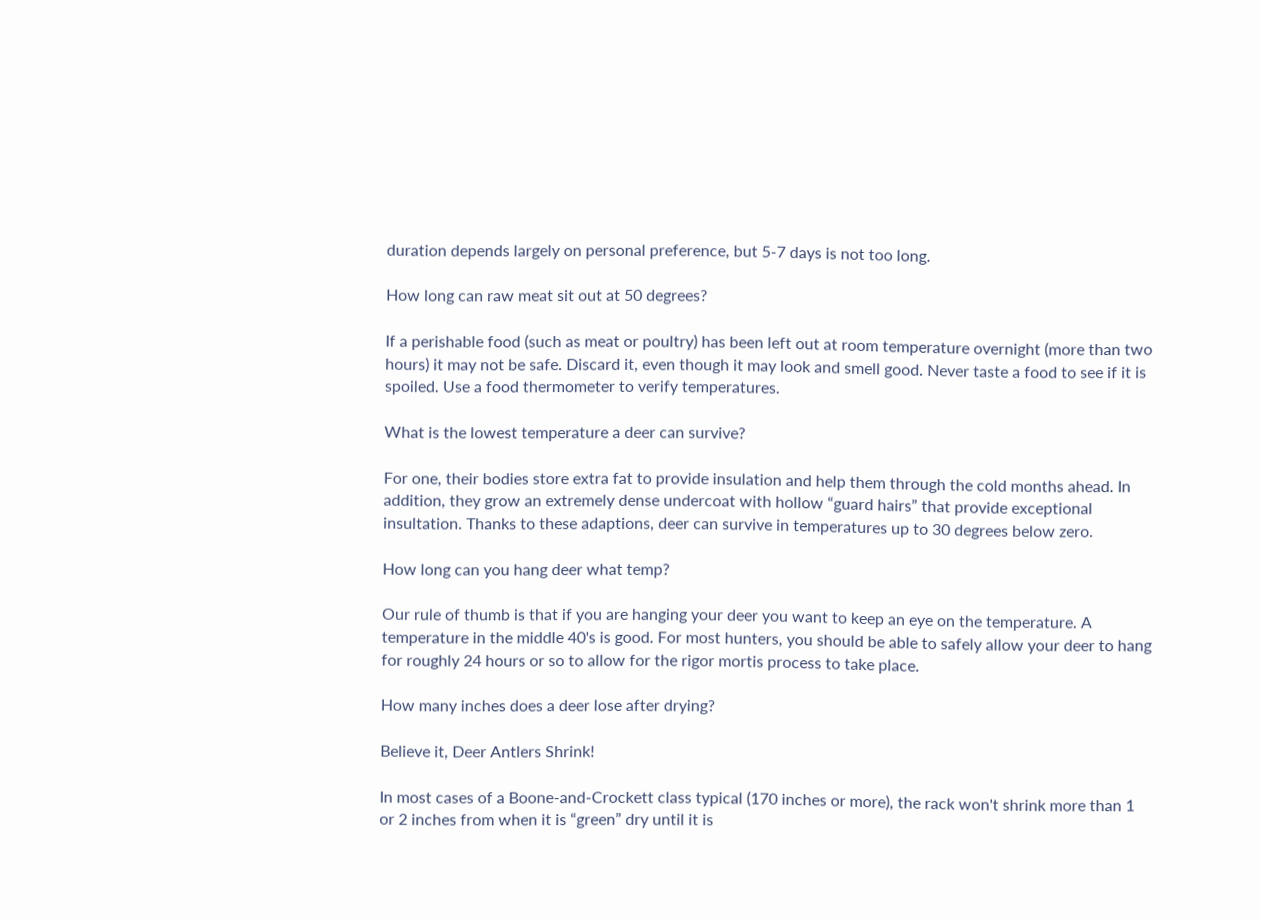duration depends largely on personal preference, but 5-7 days is not too long.

How long can raw meat sit out at 50 degrees?

If a perishable food (such as meat or poultry) has been left out at room temperature overnight (more than two hours) it may not be safe. Discard it, even though it may look and smell good. Never taste a food to see if it is spoiled. Use a food thermometer to verify temperatures.

What is the lowest temperature a deer can survive?

For one, their bodies store extra fat to provide insulation and help them through the cold months ahead. In addition, they grow an extremely dense undercoat with hollow “guard hairs” that provide exceptional insultation. Thanks to these adaptions, deer can survive in temperatures up to 30 degrees below zero.

How long can you hang deer what temp?

Our rule of thumb is that if you are hanging your deer you want to keep an eye on the temperature. A temperature in the middle 40's is good. For most hunters, you should be able to safely allow your deer to hang for roughly 24 hours or so to allow for the rigor mortis process to take place.

How many inches does a deer lose after drying?

Believe it, Deer Antlers Shrink!

In most cases of a Boone-and-Crockett class typical (170 inches or more), the rack won't shrink more than 1 or 2 inches from when it is “green” dry until it is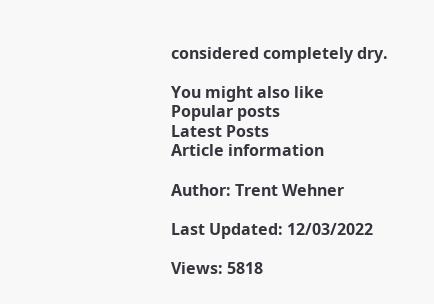considered completely dry.

You might also like
Popular posts
Latest Posts
Article information

Author: Trent Wehner

Last Updated: 12/03/2022

Views: 5818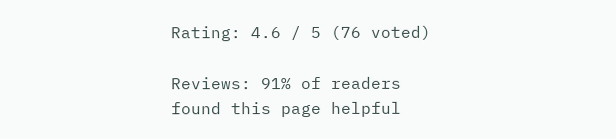Rating: 4.6 / 5 (76 voted)

Reviews: 91% of readers found this page helpful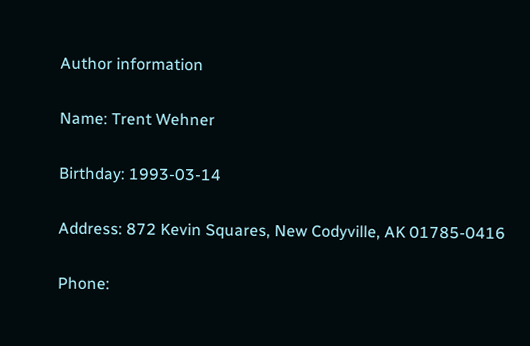Author information

Name: Trent Wehner

Birthday: 1993-03-14

Address: 872 Kevin Squares, New Codyville, AK 01785-0416

Phone: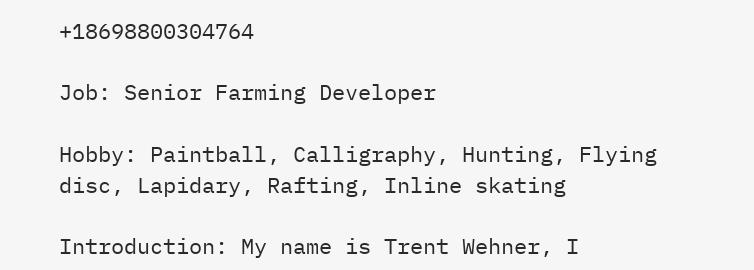+18698800304764

Job: Senior Farming Developer

Hobby: Paintball, Calligraphy, Hunting, Flying disc, Lapidary, Rafting, Inline skating

Introduction: My name is Trent Wehner, I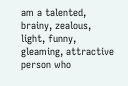am a talented, brainy, zealous, light, funny, gleaming, attractive person who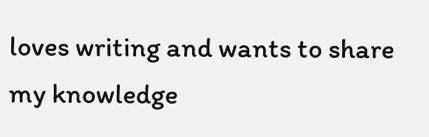loves writing and wants to share my knowledge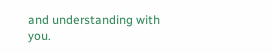and understanding with you.